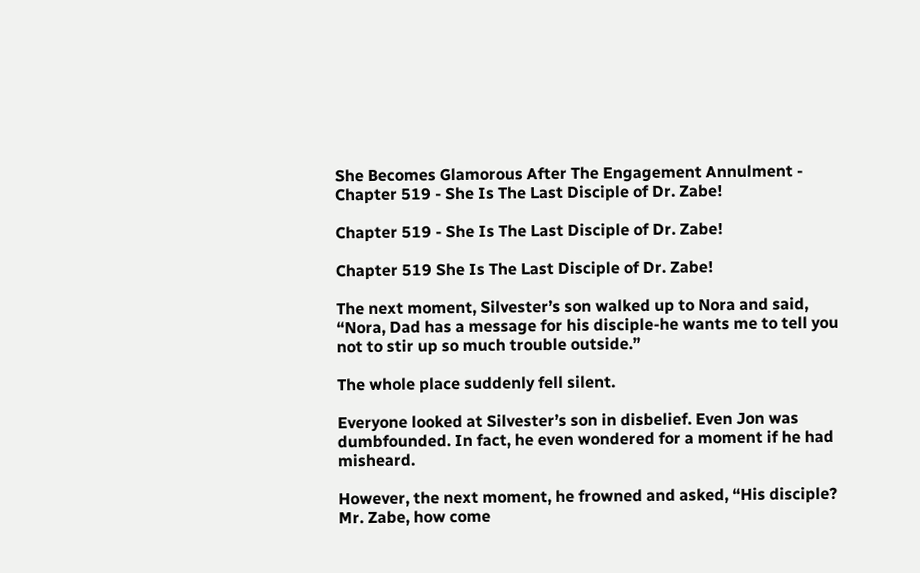She Becomes Glamorous After The Engagement Annulment - Chapter 519 - She Is The Last Disciple of Dr. Zabe!

Chapter 519 - She Is The Last Disciple of Dr. Zabe!

Chapter 519 She Is The Last Disciple of Dr. Zabe!

The next moment, Silvester’s son walked up to Nora and said, “Nora, Dad has a message for his disciple-he wants me to tell you not to stir up so much trouble outside.”

The whole place suddenly fell silent.

Everyone looked at Silvester’s son in disbelief. Even Jon was dumbfounded. In fact, he even wondered for a moment if he had misheard.

However, the next moment, he frowned and asked, “His disciple? Mr. Zabe, how come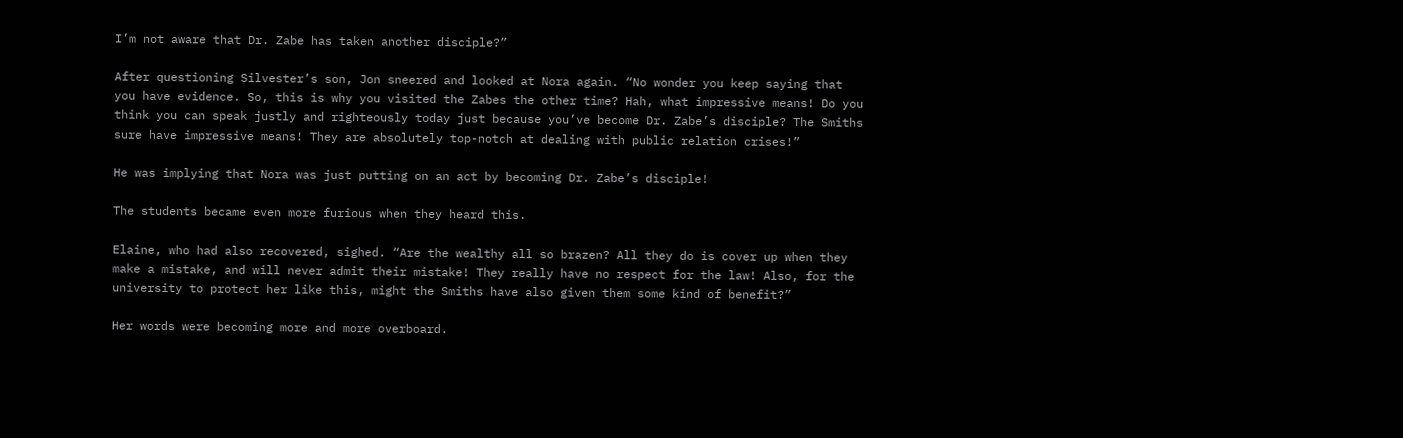I’m not aware that Dr. Zabe has taken another disciple?”

After questioning Silvester’s son, Jon sneered and looked at Nora again. “No wonder you keep saying that you have evidence. So, this is why you visited the Zabes the other time? Hah, what impressive means! Do you think you can speak justly and righteously today just because you’ve become Dr. Zabe’s disciple? The Smiths sure have impressive means! They are absolutely top-notch at dealing with public relation crises!”

He was implying that Nora was just putting on an act by becoming Dr. Zabe’s disciple!

The students became even more furious when they heard this.

Elaine, who had also recovered, sighed. “Are the wealthy all so brazen? All they do is cover up when they make a mistake, and will never admit their mistake! They really have no respect for the law! Also, for the university to protect her like this, might the Smiths have also given them some kind of benefit?”

Her words were becoming more and more overboard.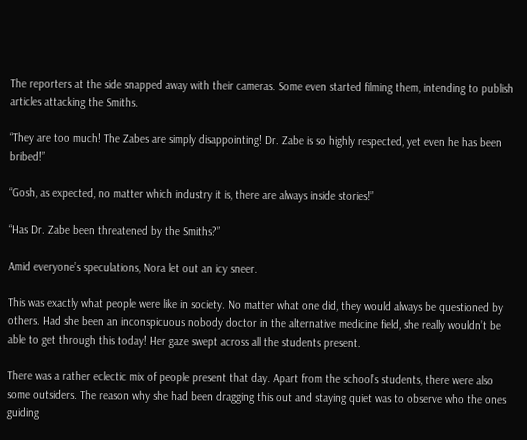The reporters at the side snapped away with their cameras. Some even started filming them, intending to publish articles attacking the Smiths.

“They are too much! The Zabes are simply disappointing! Dr. Zabe is so highly respected, yet even he has been bribed!”

“Gosh, as expected, no matter which industry it is, there are always inside stories!”

“Has Dr. Zabe been threatened by the Smiths?”

Amid everyone’s speculations, Nora let out an icy sneer.

This was exactly what people were like in society. No matter what one did, they would always be questioned by others. Had she been an inconspicuous nobody doctor in the alternative medicine field, she really wouldn’t be able to get through this today! Her gaze swept across all the students present.

There was a rather eclectic mix of people present that day. Apart from the school’s students, there were also some outsiders. The reason why she had been dragging this out and staying quiet was to observe who the ones guiding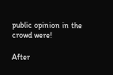public opinion in the crowd were!

After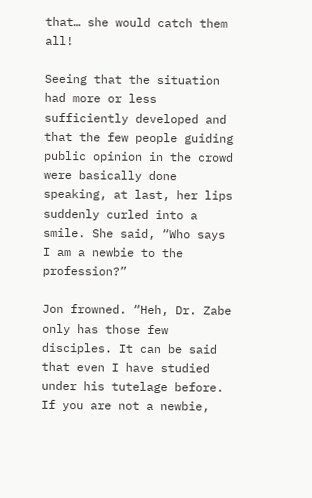that… she would catch them all!

Seeing that the situation had more or less sufficiently developed and that the few people guiding public opinion in the crowd were basically done speaking, at last, her lips suddenly curled into a smile. She said, “Who says I am a newbie to the profession?”

Jon frowned. “Heh, Dr. Zabe only has those few disciples. It can be said that even I have studied under his tutelage before. If you are not a newbie,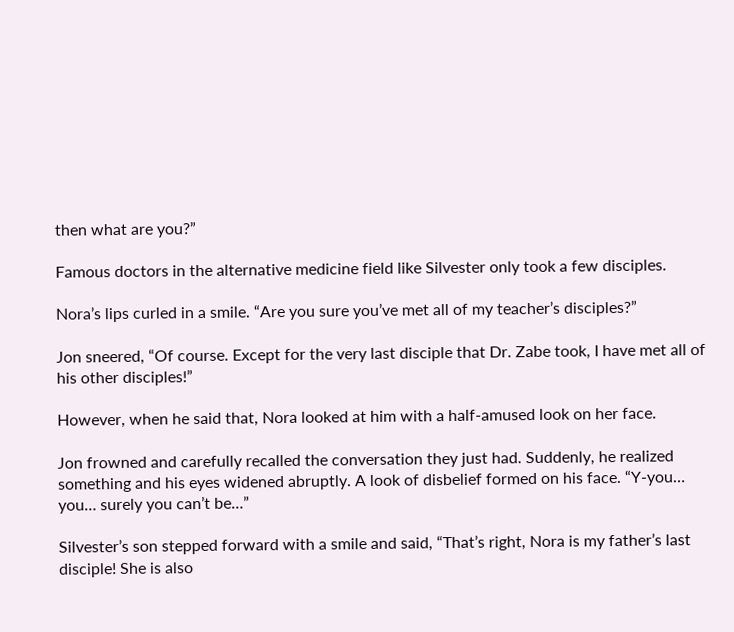then what are you?”

Famous doctors in the alternative medicine field like Silvester only took a few disciples.

Nora’s lips curled in a smile. “Are you sure you’ve met all of my teacher’s disciples?”

Jon sneered, “Of course. Except for the very last disciple that Dr. Zabe took, I have met all of his other disciples!”

However, when he said that, Nora looked at him with a half-amused look on her face.

Jon frowned and carefully recalled the conversation they just had. Suddenly, he realized something and his eyes widened abruptly. A look of disbelief formed on his face. “Y-you… you… surely you can’t be…”

Silvester’s son stepped forward with a smile and said, “That’s right, Nora is my father’s last disciple! She is also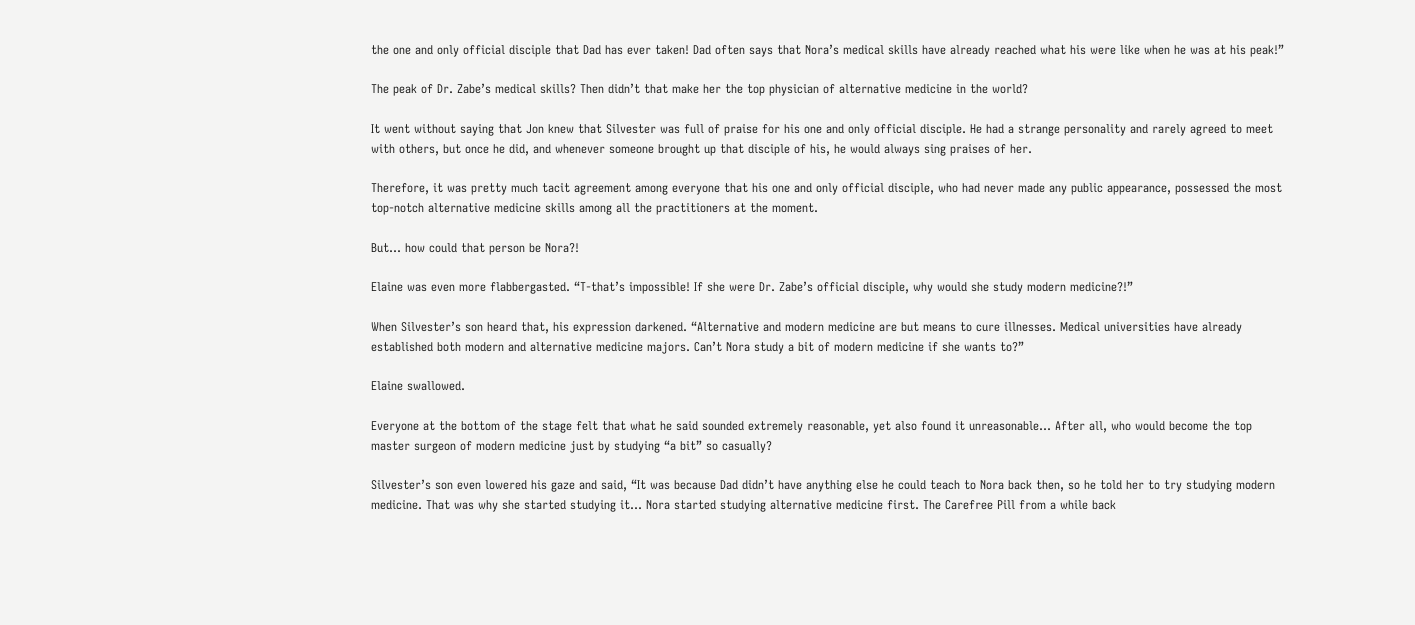the one and only official disciple that Dad has ever taken! Dad often says that Nora’s medical skills have already reached what his were like when he was at his peak!”

The peak of Dr. Zabe’s medical skills? Then didn’t that make her the top physician of alternative medicine in the world?

It went without saying that Jon knew that Silvester was full of praise for his one and only official disciple. He had a strange personality and rarely agreed to meet with others, but once he did, and whenever someone brought up that disciple of his, he would always sing praises of her.

Therefore, it was pretty much tacit agreement among everyone that his one and only official disciple, who had never made any public appearance, possessed the most top-notch alternative medicine skills among all the practitioners at the moment.

But… how could that person be Nora?!

Elaine was even more flabbergasted. “T-that’s impossible! If she were Dr. Zabe’s official disciple, why would she study modern medicine?!”

When Silvester’s son heard that, his expression darkened. “Alternative and modern medicine are but means to cure illnesses. Medical universities have already established both modern and alternative medicine majors. Can’t Nora study a bit of modern medicine if she wants to?”

Elaine swallowed.

Everyone at the bottom of the stage felt that what he said sounded extremely reasonable, yet also found it unreasonable… After all, who would become the top master surgeon of modern medicine just by studying “a bit” so casually?

Silvester’s son even lowered his gaze and said, “It was because Dad didn’t have anything else he could teach to Nora back then, so he told her to try studying modern medicine. That was why she started studying it… Nora started studying alternative medicine first. The Carefree Pill from a while back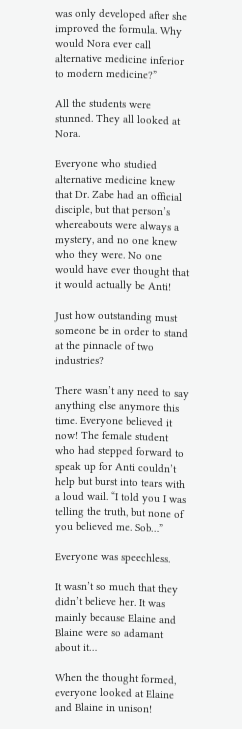was only developed after she improved the formula. Why would Nora ever call alternative medicine inferior to modern medicine?”

All the students were stunned. They all looked at Nora.

Everyone who studied alternative medicine knew that Dr. Zabe had an official disciple, but that person’s whereabouts were always a mystery, and no one knew who they were. No one would have ever thought that it would actually be Anti!

Just how outstanding must someone be in order to stand at the pinnacle of two industries?

There wasn’t any need to say anything else anymore this time. Everyone believed it now! The female student who had stepped forward to speak up for Anti couldn’t help but burst into tears with a loud wail. “I told you I was telling the truth, but none of you believed me. Sob…”

Everyone was speechless.

It wasn’t so much that they didn’t believe her. It was mainly because Elaine and Blaine were so adamant about it…

When the thought formed, everyone looked at Elaine and Blaine in unison!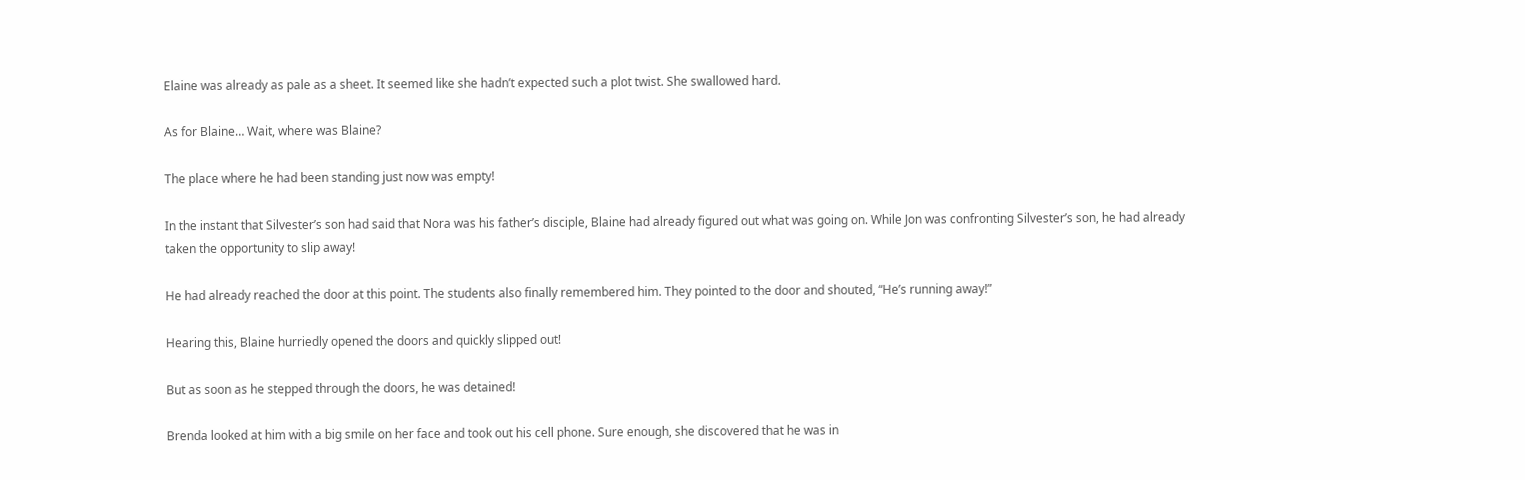Elaine was already as pale as a sheet. It seemed like she hadn’t expected such a plot twist. She swallowed hard.

As for Blaine… Wait, where was Blaine?

The place where he had been standing just now was empty!

In the instant that Silvester’s son had said that Nora was his father’s disciple, Blaine had already figured out what was going on. While Jon was confronting Silvester’s son, he had already taken the opportunity to slip away!

He had already reached the door at this point. The students also finally remembered him. They pointed to the door and shouted, “He’s running away!”

Hearing this, Blaine hurriedly opened the doors and quickly slipped out!

But as soon as he stepped through the doors, he was detained!

Brenda looked at him with a big smile on her face and took out his cell phone. Sure enough, she discovered that he was in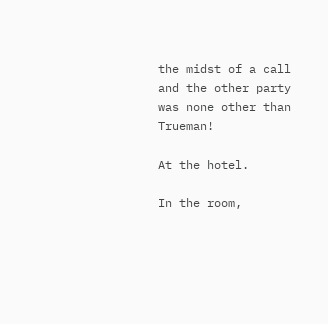the midst of a call and the other party was none other than Trueman!

At the hotel.

In the room,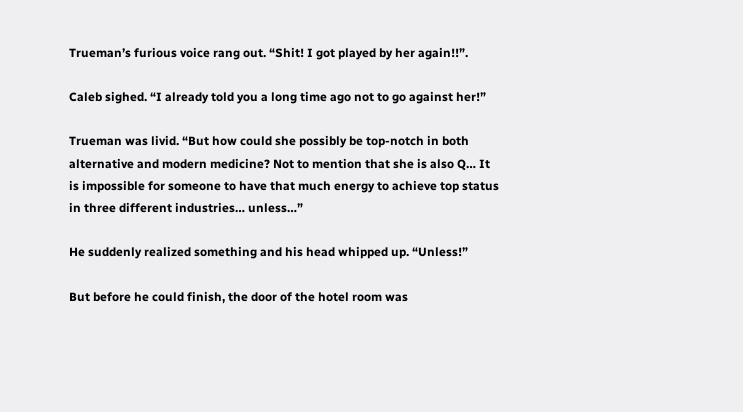Trueman’s furious voice rang out. “Shit! I got played by her again!!”.

Caleb sighed. “I already told you a long time ago not to go against her!”

Trueman was livid. “But how could she possibly be top-notch in both alternative and modern medicine? Not to mention that she is also Q… It is impossible for someone to have that much energy to achieve top status in three different industries… unless…”

He suddenly realized something and his head whipped up. “Unless!”

But before he could finish, the door of the hotel room was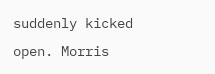suddenly kicked open. Morris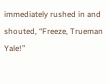immediately rushed in and shouted, “Freeze, Trueman Yale!”